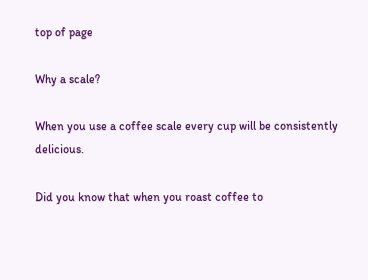top of page

Why a scale?

When you use a coffee scale every cup will be consistently delicious.

Did you know that when you roast coffee to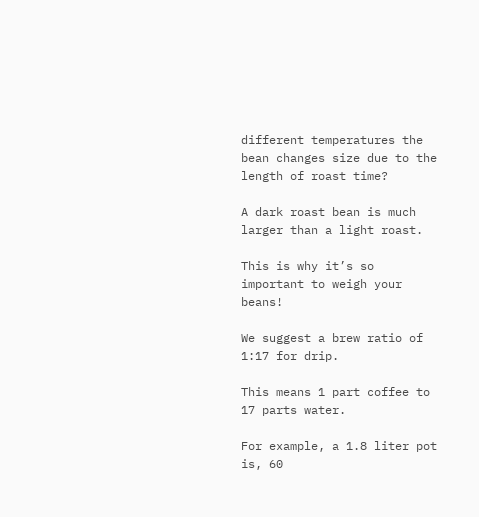different temperatures the bean changes size due to the length of roast time?

A dark roast bean is much larger than a light roast.

This is why it’s so important to weigh your beans!

We suggest a brew ratio of 1:17 for drip.

This means 1 part coffee to 17 parts water.

For example, a 1.8 liter pot is, 60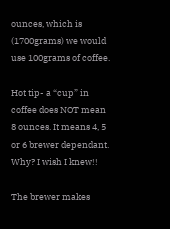ounces, which is (1700grams) we would use 100grams of coffee.

Hot tip- a “cup” in coffee does NOT mean 8 ounces. It means 4, 5 or 6 brewer dependant. Why? I wish I knew!!

The brewer makes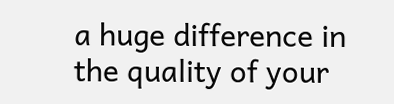a huge difference in the quality of your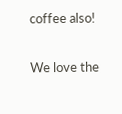coffee also!

We love the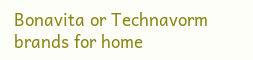Bonavita or Technavorm brands for home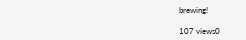brewing!

107 views0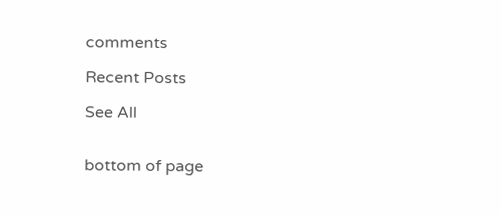comments

Recent Posts

See All


bottom of page